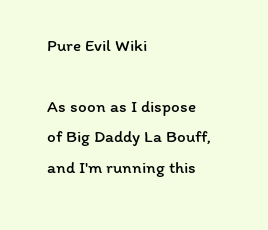Pure Evil Wiki

As soon as I dispose of Big Daddy La Bouff, and I'm running this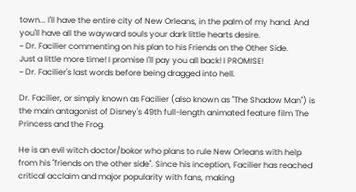town... I'll have the entire city of New Orleans, in the palm of my hand. And you'll have all the wayward souls your dark little hearts desire.
~ Dr. Facilier commenting on his plan to his Friends on the Other Side.
Just a little more time! I promise I'll pay you all back! I PROMISE!
~ Dr. Facilier's last words before being dragged into hell.

Dr. Facilier, or simply known as Facilier (also known as "The Shadow Man") is the main antagonist of Disney's 49th full-length animated feature film The Princess and the Frog.

He is an evil witch doctor/bokor who plans to rule New Orleans with help from his "friends on the other side". Since his inception, Facilier has reached critical acclaim and major popularity with fans, making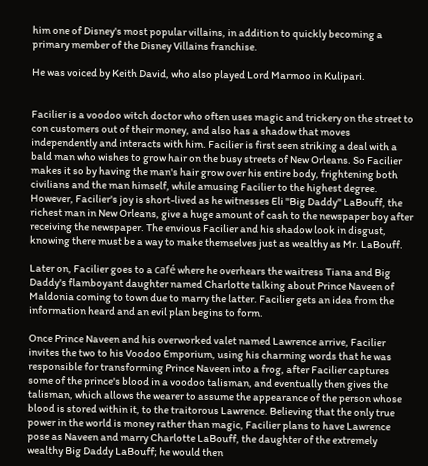him one of Disney's most popular villains, in addition to quickly becoming a primary member of the Disney Villains franchise.

He was voiced by Keith David, who also played Lord Marmoo in Kulipari.


Facilier is a voodoo witch doctor who often uses magic and trickery on the street to con customers out of their money, and also has a shadow that moves independently and interacts with him. Facilier is first seen striking a deal with a bald man who wishes to grow hair on the busy streets of New Orleans. So Facilier makes it so by having the man's hair grow over his entire body, frightening both civilians and the man himself, while amusing Facilier to the highest degree. However, Facilier's joy is short-lived as he witnesses Eli "Big Daddy" LaBouff, the richest man in New Orleans, give a huge amount of cash to the newspaper boy after receiving the newspaper. The envious Facilier and his shadow look in disgust, knowing there must be a way to make themselves just as wealthy as Mr. LaBouff.

Later on, Facilier goes to a café where he overhears the waitress Tiana and Big Daddy's flamboyant daughter named Charlotte talking about Prince Naveen of Maldonia coming to town due to marry the latter. Facilier gets an idea from the information heard and an evil plan begins to form.

Once Prince Naveen and his overworked valet named Lawrence arrive, Facilier invites the two to his Voodoo Emporium, using his charming words that he was responsible for transforming Prince Naveen into a frog, after Facilier captures some of the prince's blood in a voodoo talisman, and eventually then gives the talisman, which allows the wearer to assume the appearance of the person whose blood is stored within it, to the traitorous Lawrence. Believing that the only true power in the world is money rather than magic, Facilier plans to have Lawrence pose as Naveen and marry Charlotte LaBouff, the daughter of the extremely wealthy Big Daddy LaBouff; he would then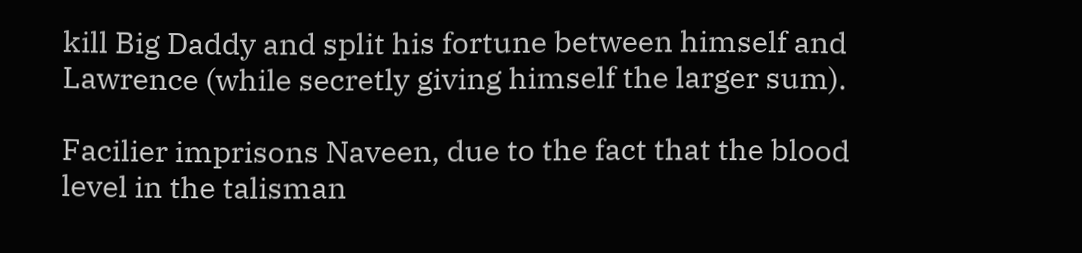kill Big Daddy and split his fortune between himself and Lawrence (while secretly giving himself the larger sum).

Facilier imprisons Naveen, due to the fact that the blood level in the talisman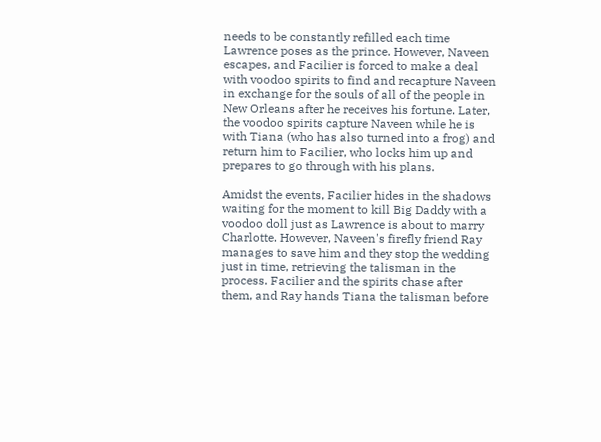needs to be constantly refilled each time Lawrence poses as the prince. However, Naveen escapes, and Facilier is forced to make a deal with voodoo spirits to find and recapture Naveen in exchange for the souls of all of the people in New Orleans after he receives his fortune. Later, the voodoo spirits capture Naveen while he is with Tiana (who has also turned into a frog) and return him to Facilier, who locks him up and prepares to go through with his plans.

Amidst the events, Facilier hides in the shadows waiting for the moment to kill Big Daddy with a voodoo doll just as Lawrence is about to marry Charlotte. However, Naveen's firefly friend Ray manages to save him and they stop the wedding just in time, retrieving the talisman in the process. Facilier and the spirits chase after them, and Ray hands Tiana the talisman before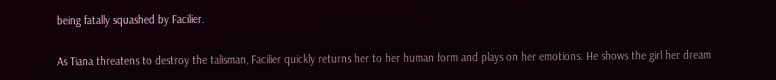being fatally squashed by Facilier.

As Tiana threatens to destroy the talisman, Facilier quickly returns her to her human form and plays on her emotions. He shows the girl her dream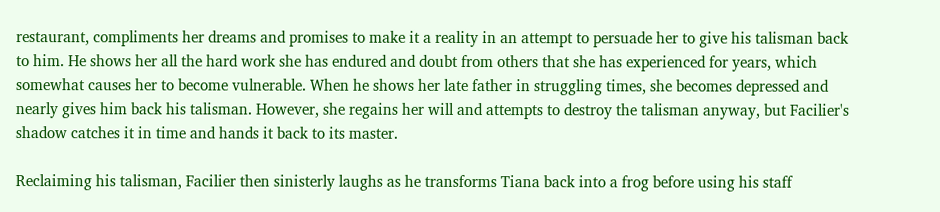restaurant, compliments her dreams and promises to make it a reality in an attempt to persuade her to give his talisman back to him. He shows her all the hard work she has endured and doubt from others that she has experienced for years, which somewhat causes her to become vulnerable. When he shows her late father in struggling times, she becomes depressed and nearly gives him back his talisman. However, she regains her will and attempts to destroy the talisman anyway, but Facilier's shadow catches it in time and hands it back to its master.

Reclaiming his talisman, Facilier then sinisterly laughs as he transforms Tiana back into a frog before using his staff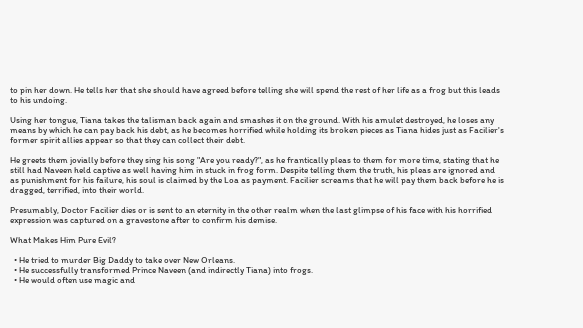to pin her down. He tells her that she should have agreed before telling she will spend the rest of her life as a frog but this leads to his undoing.

Using her tongue, Tiana takes the talisman back again and smashes it on the ground. With his amulet destroyed, he loses any means by which he can pay back his debt, as he becomes horrified while holding its broken pieces as Tiana hides just as Facilier's former spirit allies appear so that they can collect their debt.

He greets them jovially before they sing his song "Are you ready?", as he frantically pleas to them for more time, stating that he still had Naveen held captive as well having him in stuck in frog form. Despite telling them the truth, his pleas are ignored and as punishment for his failure, his soul is claimed by the Loa as payment. Facilier screams that he will pay them back before he is dragged, terrified, into their world.

Presumably, Doctor Facilier dies or is sent to an eternity in the other realm when the last glimpse of his face with his horrified expression was captured on a gravestone after to confirm his demise.

What Makes Him Pure Evil?

  • He tried to murder Big Daddy to take over New Orleans.
  • He successfully transformed Prince Naveen (and indirectly Tiana) into frogs.
  • He would often use magic and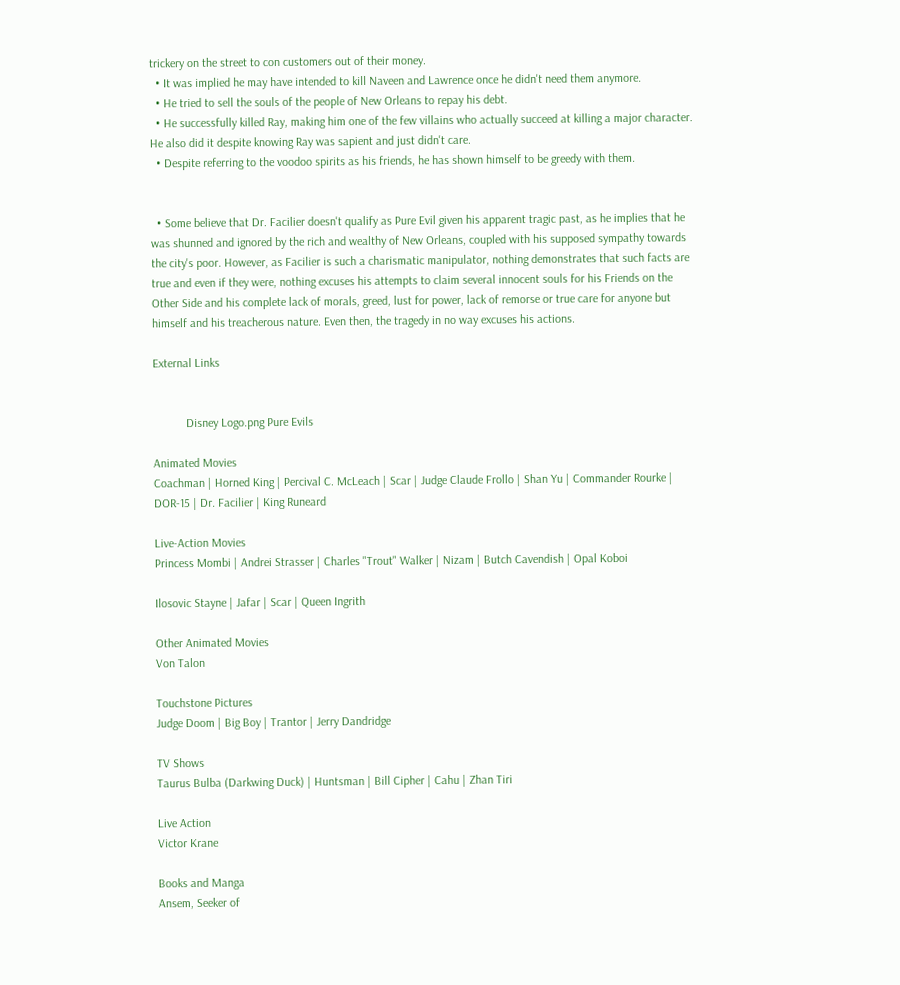trickery on the street to con customers out of their money.
  • It was implied he may have intended to kill Naveen and Lawrence once he didn't need them anymore.
  • He tried to sell the souls of the people of New Orleans to repay his debt.
  • He successfully killed Ray, making him one of the few villains who actually succeed at killing a major character. He also did it despite knowing Ray was sapient and just didn't care.
  • Despite referring to the voodoo spirits as his friends, he has shown himself to be greedy with them.


  • Some believe that Dr. Facilier doesn't qualify as Pure Evil given his apparent tragic past, as he implies that he was shunned and ignored by the rich and wealthy of New Orleans, coupled with his supposed sympathy towards the city's poor. However, as Facilier is such a charismatic manipulator, nothing demonstrates that such facts are true and even if they were, nothing excuses his attempts to claim several innocent souls for his Friends on the Other Side and his complete lack of morals, greed, lust for power, lack of remorse or true care for anyone but himself and his treacherous nature. Even then, the tragedy in no way excuses his actions.

External Links


           Disney Logo.png Pure Evils

Animated Movies
Coachman | Horned King | Percival C. McLeach | Scar | Judge Claude Frollo | Shan Yu | Commander Rourke | DOR-15 | Dr. Facilier | King Runeard

Live-Action Movies
Princess Mombi | Andrei Strasser | Charles "Trout" Walker | Nizam | Butch Cavendish | Opal Koboi

Ilosovic Stayne | Jafar | Scar | Queen Ingrith

Other Animated Movies
Von Talon

Touchstone Pictures
Judge Doom | Big Boy | Trantor | Jerry Dandridge

TV Shows
Taurus Bulba (Darkwing Duck) | Huntsman | Bill Cipher | Cahu | Zhan Tiri

Live Action
Victor Krane

Books and Manga
Ansem, Seeker of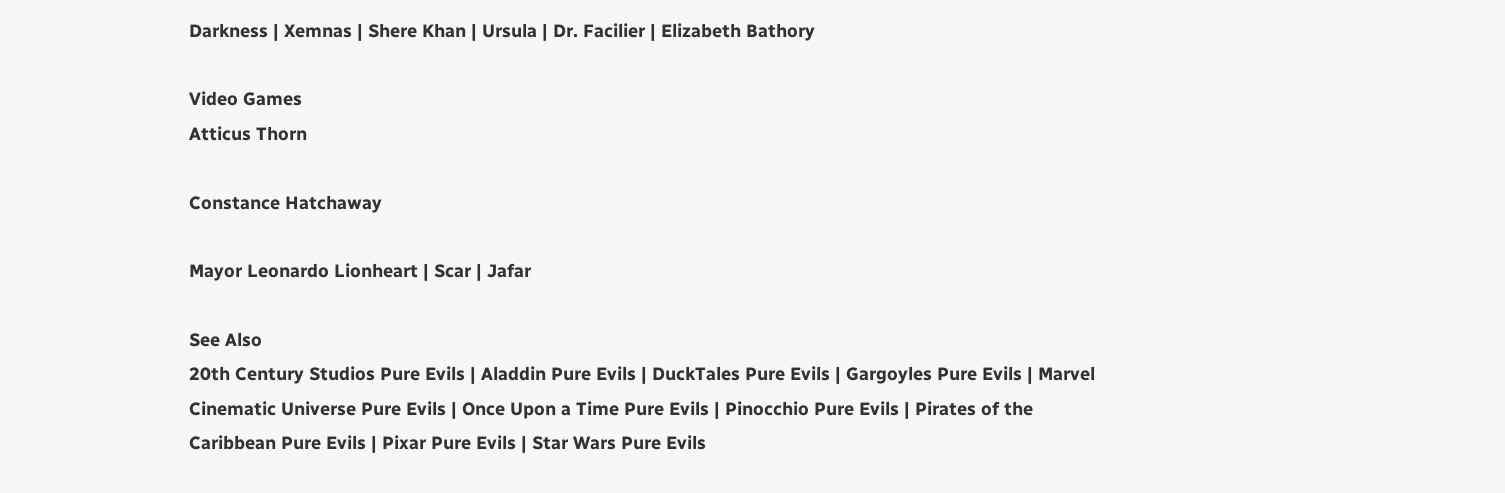Darkness | Xemnas | Shere Khan | Ursula | Dr. Facilier | Elizabeth Bathory

Video Games
Atticus Thorn

Constance Hatchaway

Mayor Leonardo Lionheart | Scar | Jafar

See Also
20th Century Studios Pure Evils | Aladdin Pure Evils | DuckTales Pure Evils | Gargoyles Pure Evils | Marvel Cinematic Universe Pure Evils | Once Upon a Time Pure Evils | Pinocchio Pure Evils | Pirates of the Caribbean Pure Evils | Pixar Pure Evils | Star Wars Pure Evils